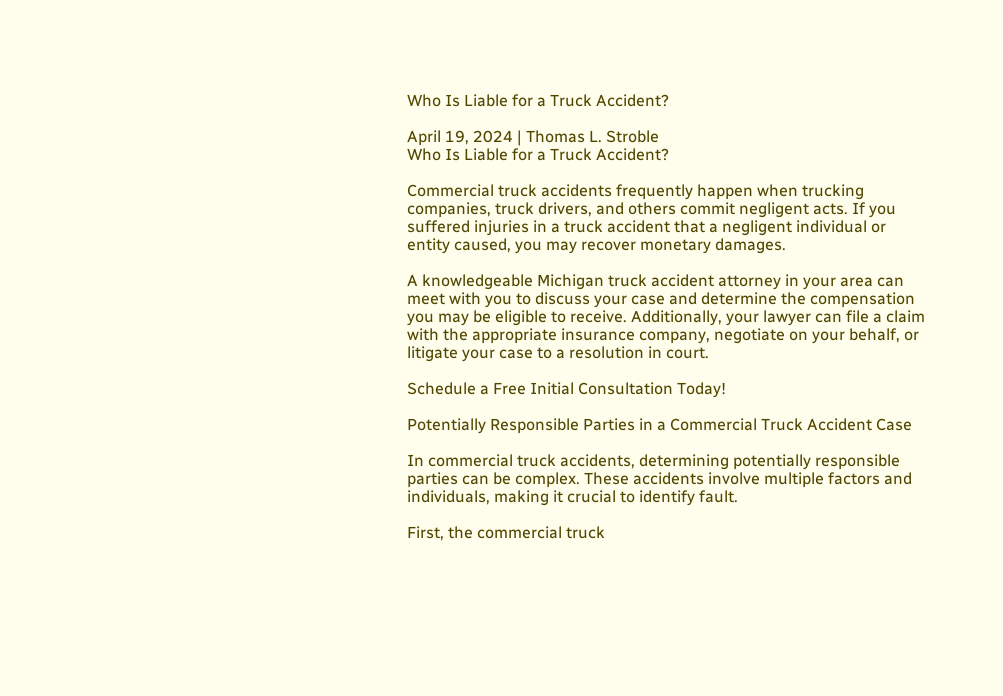Who Is Liable for a Truck Accident?

April 19, 2024 | Thomas L. Stroble
Who Is Liable for a Truck Accident?

Commercial truck accidents frequently happen when trucking companies, truck drivers, and others commit negligent acts. If you suffered injuries in a truck accident that a negligent individual or entity caused, you may recover monetary damages.

A knowledgeable Michigan truck accident attorney in your area can meet with you to discuss your case and determine the compensation you may be eligible to receive. Additionally, your lawyer can file a claim with the appropriate insurance company, negotiate on your behalf, or litigate your case to a resolution in court.

Schedule a Free Initial Consultation Today!

Potentially Responsible Parties in a Commercial Truck Accident Case

In commercial truck accidents, determining potentially responsible parties can be complex. These accidents involve multiple factors and individuals, making it crucial to identify fault.

First, the commercial truck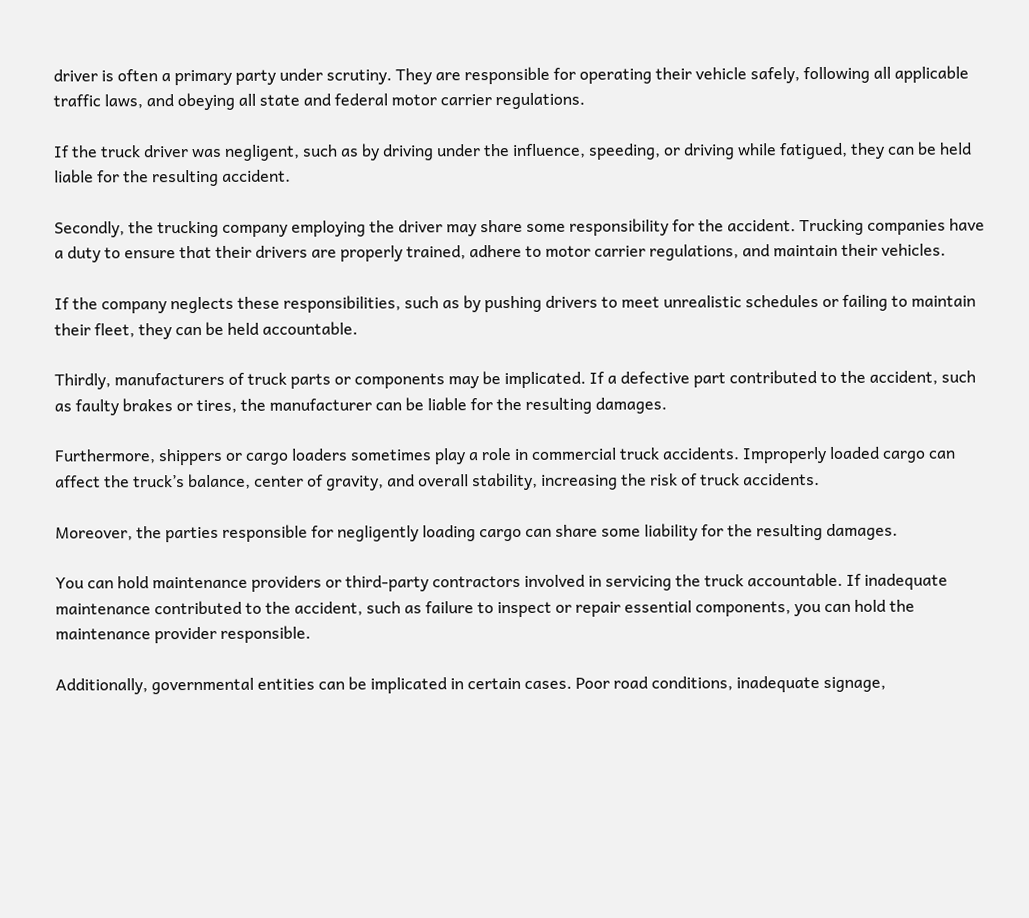driver is often a primary party under scrutiny. They are responsible for operating their vehicle safely, following all applicable traffic laws, and obeying all state and federal motor carrier regulations.

If the truck driver was negligent, such as by driving under the influence, speeding, or driving while fatigued, they can be held liable for the resulting accident.

Secondly, the trucking company employing the driver may share some responsibility for the accident. Trucking companies have a duty to ensure that their drivers are properly trained, adhere to motor carrier regulations, and maintain their vehicles.

If the company neglects these responsibilities, such as by pushing drivers to meet unrealistic schedules or failing to maintain their fleet, they can be held accountable.

Thirdly, manufacturers of truck parts or components may be implicated. If a defective part contributed to the accident, such as faulty brakes or tires, the manufacturer can be liable for the resulting damages.

Furthermore, shippers or cargo loaders sometimes play a role in commercial truck accidents. Improperly loaded cargo can affect the truck’s balance, center of gravity, and overall stability, increasing the risk of truck accidents.

Moreover, the parties responsible for negligently loading cargo can share some liability for the resulting damages.

You can hold maintenance providers or third-party contractors involved in servicing the truck accountable. If inadequate maintenance contributed to the accident, such as failure to inspect or repair essential components, you can hold the maintenance provider responsible.

Additionally, governmental entities can be implicated in certain cases. Poor road conditions, inadequate signage,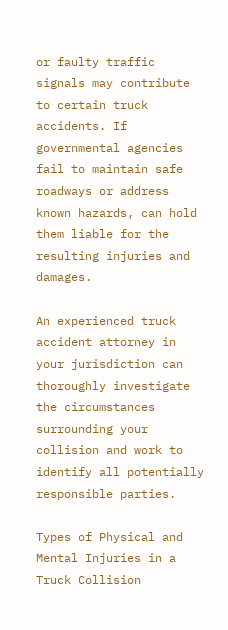or faulty traffic signals may contribute to certain truck accidents. If governmental agencies fail to maintain safe roadways or address known hazards, can hold them liable for the resulting injuries and damages.

An experienced truck accident attorney in your jurisdiction can thoroughly investigate the circumstances surrounding your collision and work to identify all potentially responsible parties.

Types of Physical and Mental Injuries in a Truck Collision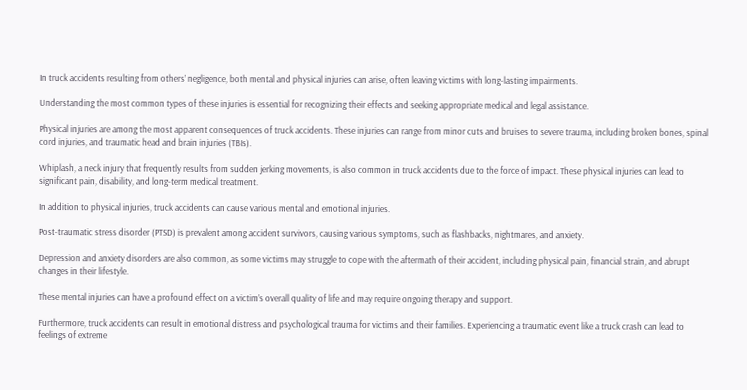In truck accidents resulting from others’ negligence, both mental and physical injuries can arise, often leaving victims with long-lasting impairments.

Understanding the most common types of these injuries is essential for recognizing their effects and seeking appropriate medical and legal assistance.

Physical injuries are among the most apparent consequences of truck accidents. These injuries can range from minor cuts and bruises to severe trauma, including broken bones, spinal cord injuries, and traumatic head and brain injuries (TBIs).

Whiplash, a neck injury that frequently results from sudden jerking movements, is also common in truck accidents due to the force of impact. These physical injuries can lead to significant pain, disability, and long-term medical treatment.

In addition to physical injuries, truck accidents can cause various mental and emotional injuries.

Post-traumatic stress disorder (PTSD) is prevalent among accident survivors, causing various symptoms, such as flashbacks, nightmares, and anxiety.

Depression and anxiety disorders are also common, as some victims may struggle to cope with the aftermath of their accident, including physical pain, financial strain, and abrupt changes in their lifestyle.

These mental injuries can have a profound effect on a victim’s overall quality of life and may require ongoing therapy and support.

Furthermore, truck accidents can result in emotional distress and psychological trauma for victims and their families. Experiencing a traumatic event like a truck crash can lead to feelings of extreme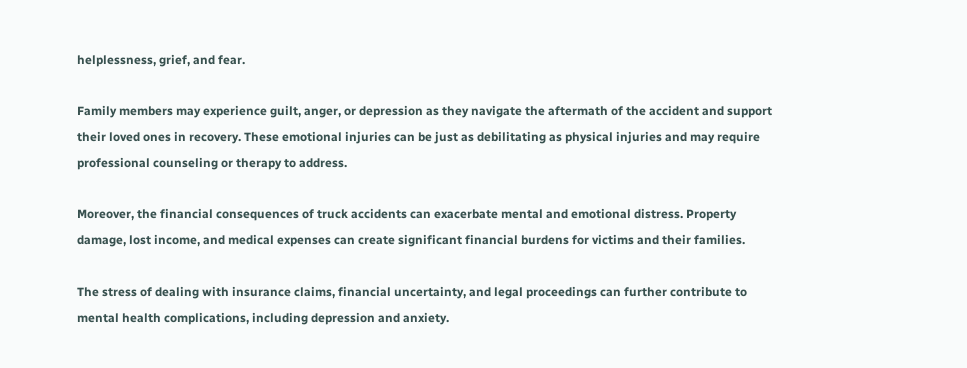helplessness, grief, and fear.

Family members may experience guilt, anger, or depression as they navigate the aftermath of the accident and support their loved ones in recovery. These emotional injuries can be just as debilitating as physical injuries and may require professional counseling or therapy to address.

Moreover, the financial consequences of truck accidents can exacerbate mental and emotional distress. Property damage, lost income, and medical expenses can create significant financial burdens for victims and their families.

The stress of dealing with insurance claims, financial uncertainty, and legal proceedings can further contribute to mental health complications, including depression and anxiety.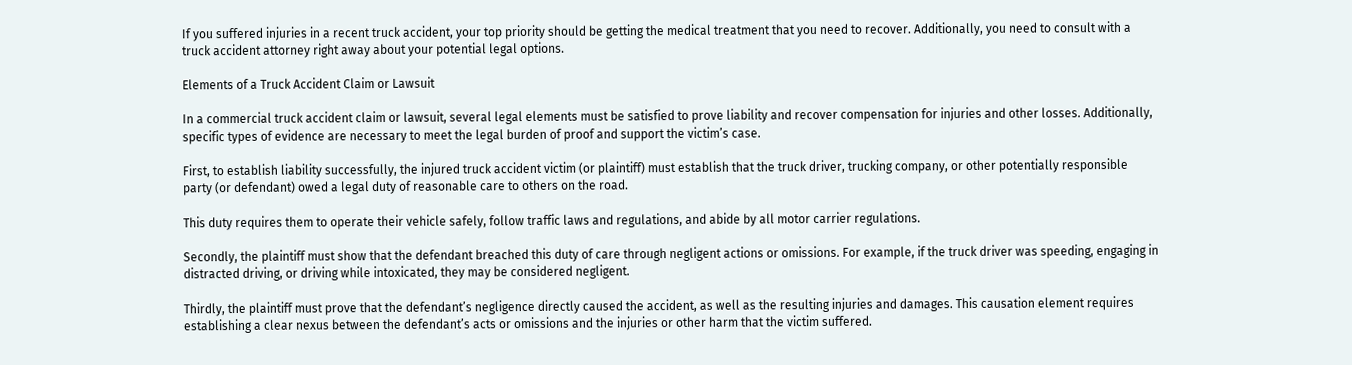If you suffered injuries in a recent truck accident, your top priority should be getting the medical treatment that you need to recover. Additionally, you need to consult with a truck accident attorney right away about your potential legal options.

Elements of a Truck Accident Claim or Lawsuit

In a commercial truck accident claim or lawsuit, several legal elements must be satisfied to prove liability and recover compensation for injuries and other losses. Additionally, specific types of evidence are necessary to meet the legal burden of proof and support the victim’s case.

First, to establish liability successfully, the injured truck accident victim (or plaintiff) must establish that the truck driver, trucking company, or other potentially responsible party (or defendant) owed a legal duty of reasonable care to others on the road.

This duty requires them to operate their vehicle safely, follow traffic laws and regulations, and abide by all motor carrier regulations.

Secondly, the plaintiff must show that the defendant breached this duty of care through negligent actions or omissions. For example, if the truck driver was speeding, engaging in distracted driving, or driving while intoxicated, they may be considered negligent.

Thirdly, the plaintiff must prove that the defendant’s negligence directly caused the accident, as well as the resulting injuries and damages. This causation element requires establishing a clear nexus between the defendant’s acts or omissions and the injuries or other harm that the victim suffered.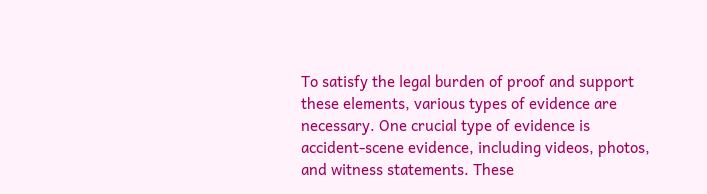To satisfy the legal burden of proof and support these elements, various types of evidence are necessary. One crucial type of evidence is accident-scene evidence, including videos, photos, and witness statements. These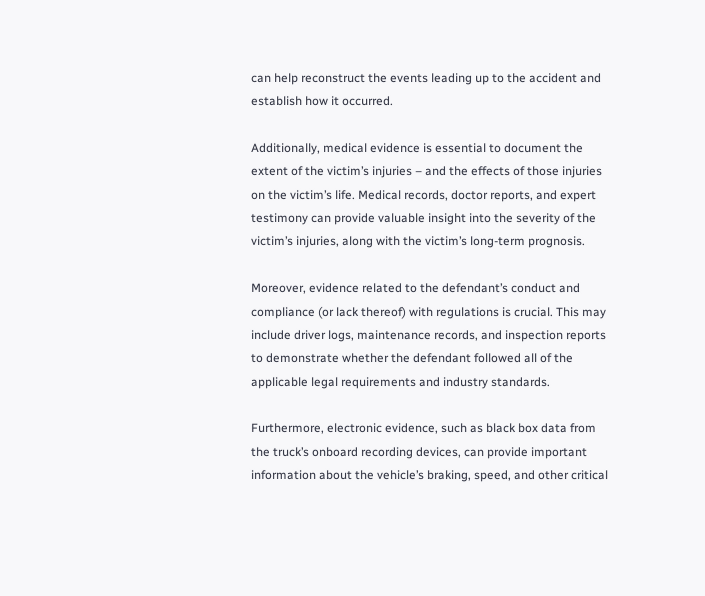can help reconstruct the events leading up to the accident and establish how it occurred.

Additionally, medical evidence is essential to document the extent of the victim’s injuries – and the effects of those injuries on the victim’s life. Medical records, doctor reports, and expert testimony can provide valuable insight into the severity of the victim’s injuries, along with the victim’s long-term prognosis.

Moreover, evidence related to the defendant’s conduct and compliance (or lack thereof) with regulations is crucial. This may include driver logs, maintenance records, and inspection reports to demonstrate whether the defendant followed all of the applicable legal requirements and industry standards.

Furthermore, electronic evidence, such as black box data from the truck’s onboard recording devices, can provide important information about the vehicle’s braking, speed, and other critical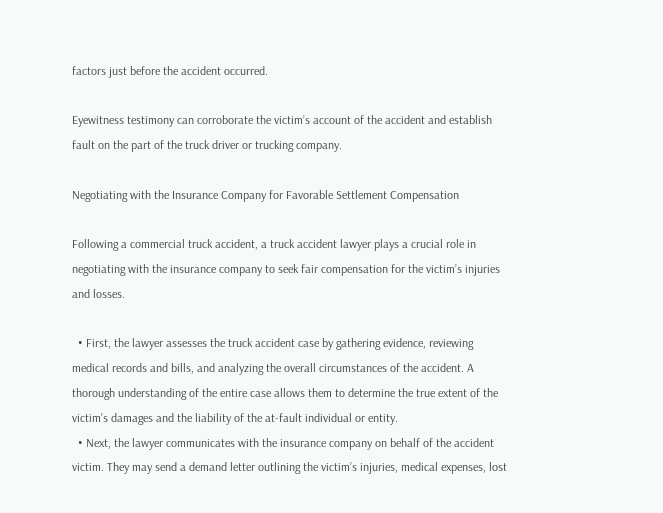factors just before the accident occurred.

Eyewitness testimony can corroborate the victim’s account of the accident and establish fault on the part of the truck driver or trucking company.

Negotiating with the Insurance Company for Favorable Settlement Compensation

Following a commercial truck accident, a truck accident lawyer plays a crucial role in negotiating with the insurance company to seek fair compensation for the victim’s injuries and losses.

  • First, the lawyer assesses the truck accident case by gathering evidence, reviewing medical records and bills, and analyzing the overall circumstances of the accident. A thorough understanding of the entire case allows them to determine the true extent of the victim’s damages and the liability of the at-fault individual or entity.
  • Next, the lawyer communicates with the insurance company on behalf of the accident victim. They may send a demand letter outlining the victim’s injuries, medical expenses, lost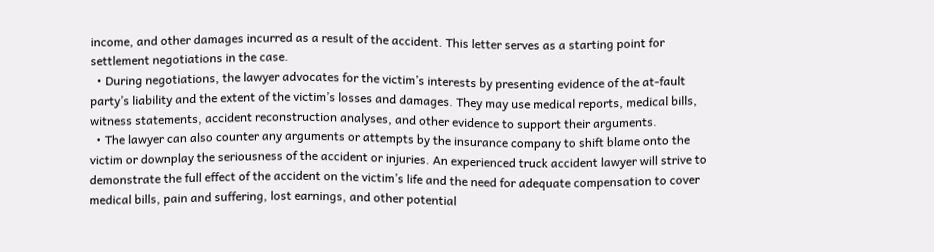income, and other damages incurred as a result of the accident. This letter serves as a starting point for settlement negotiations in the case.
  • During negotiations, the lawyer advocates for the victim’s interests by presenting evidence of the at-fault party’s liability and the extent of the victim’s losses and damages. They may use medical reports, medical bills, witness statements, accident reconstruction analyses, and other evidence to support their arguments.
  • The lawyer can also counter any arguments or attempts by the insurance company to shift blame onto the victim or downplay the seriousness of the accident or injuries. An experienced truck accident lawyer will strive to demonstrate the full effect of the accident on the victim’s life and the need for adequate compensation to cover medical bills, pain and suffering, lost earnings, and other potential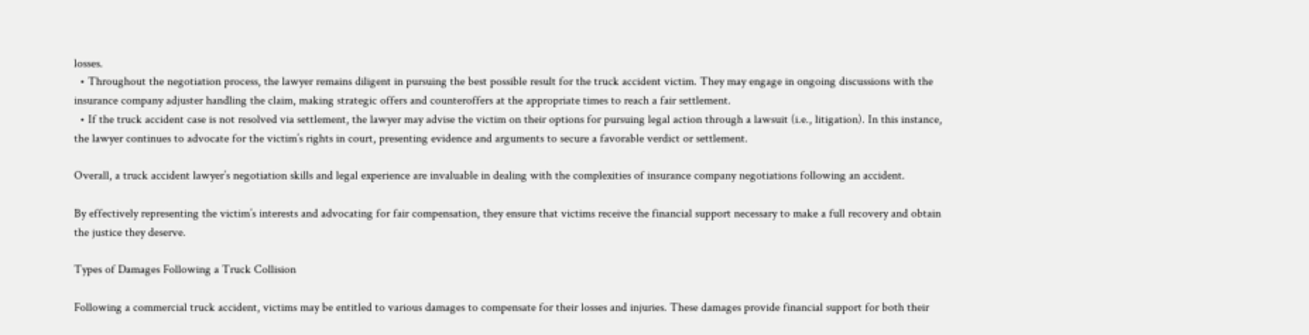losses.
  • Throughout the negotiation process, the lawyer remains diligent in pursuing the best possible result for the truck accident victim. They may engage in ongoing discussions with the insurance company adjuster handling the claim, making strategic offers and counteroffers at the appropriate times to reach a fair settlement.
  • If the truck accident case is not resolved via settlement, the lawyer may advise the victim on their options for pursuing legal action through a lawsuit (i.e., litigation). In this instance, the lawyer continues to advocate for the victim’s rights in court, presenting evidence and arguments to secure a favorable verdict or settlement.

Overall, a truck accident lawyer’s negotiation skills and legal experience are invaluable in dealing with the complexities of insurance company negotiations following an accident.

By effectively representing the victim’s interests and advocating for fair compensation, they ensure that victims receive the financial support necessary to make a full recovery and obtain the justice they deserve.

Types of Damages Following a Truck Collision

Following a commercial truck accident, victims may be entitled to various damages to compensate for their losses and injuries. These damages provide financial support for both their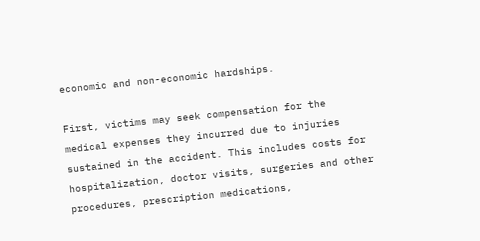economic and non-economic hardships.

First, victims may seek compensation for the medical expenses they incurred due to injuries sustained in the accident. This includes costs for hospitalization, doctor visits, surgeries and other procedures, prescription medications,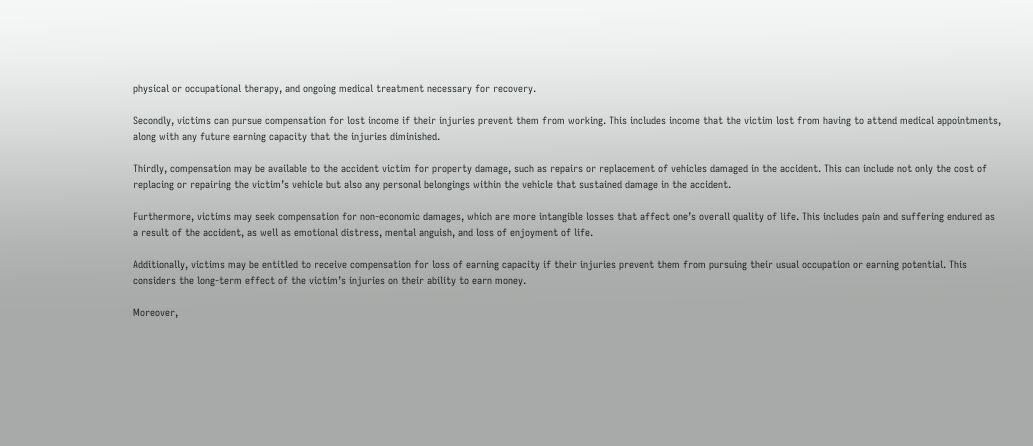physical or occupational therapy, and ongoing medical treatment necessary for recovery.

Secondly, victims can pursue compensation for lost income if their injuries prevent them from working. This includes income that the victim lost from having to attend medical appointments, along with any future earning capacity that the injuries diminished.

Thirdly, compensation may be available to the accident victim for property damage, such as repairs or replacement of vehicles damaged in the accident. This can include not only the cost of replacing or repairing the victim’s vehicle but also any personal belongings within the vehicle that sustained damage in the accident.

Furthermore, victims may seek compensation for non-economic damages, which are more intangible losses that affect one’s overall quality of life. This includes pain and suffering endured as a result of the accident, as well as emotional distress, mental anguish, and loss of enjoyment of life.

Additionally, victims may be entitled to receive compensation for loss of earning capacity if their injuries prevent them from pursuing their usual occupation or earning potential. This considers the long-term effect of the victim’s injuries on their ability to earn money.

Moreover,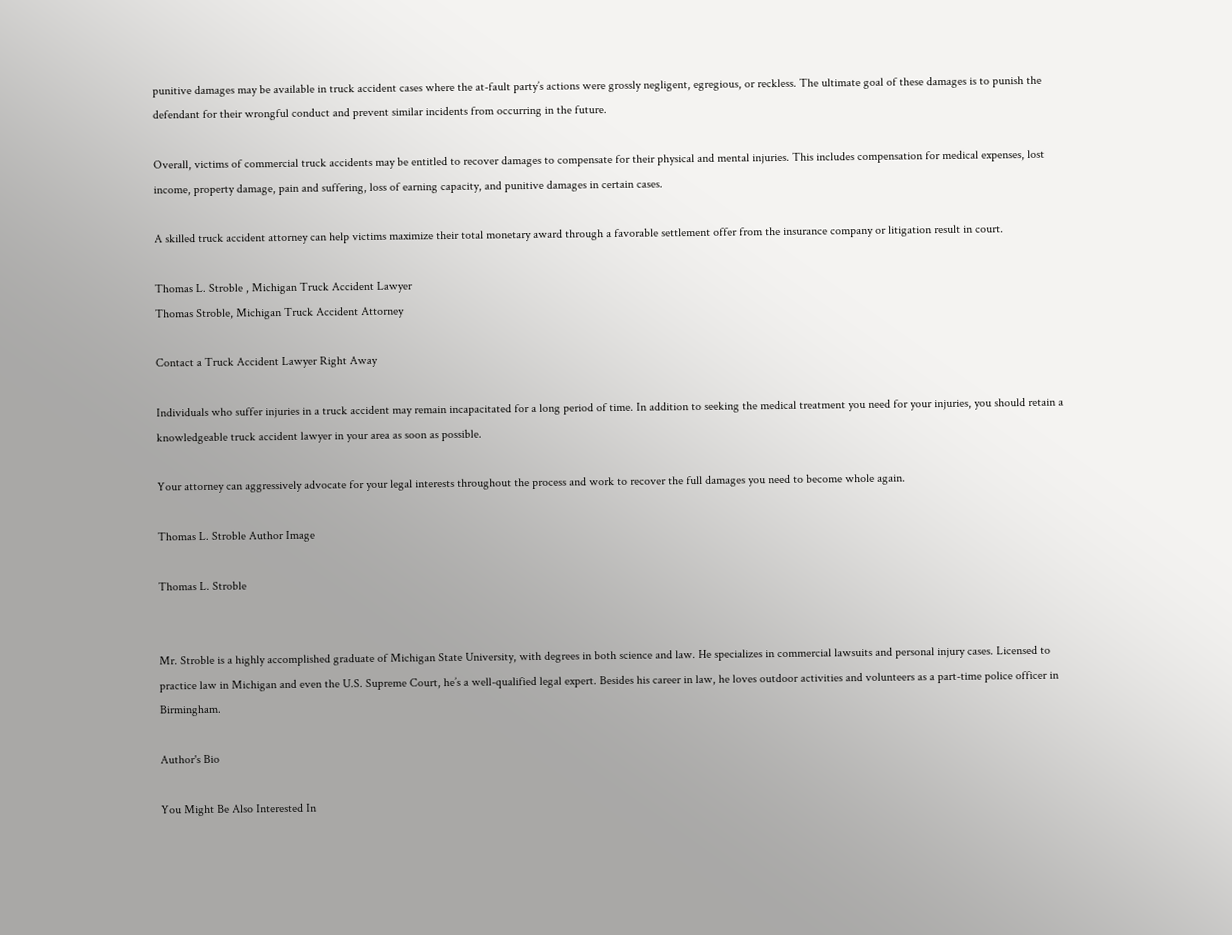punitive damages may be available in truck accident cases where the at-fault party’s actions were grossly negligent, egregious, or reckless. The ultimate goal of these damages is to punish the defendant for their wrongful conduct and prevent similar incidents from occurring in the future.

Overall, victims of commercial truck accidents may be entitled to recover damages to compensate for their physical and mental injuries. This includes compensation for medical expenses, lost income, property damage, pain and suffering, loss of earning capacity, and punitive damages in certain cases.

A skilled truck accident attorney can help victims maximize their total monetary award through a favorable settlement offer from the insurance company or litigation result in court.

Thomas L. Stroble , Michigan Truck Accident Lawyer
Thomas Stroble, Michigan Truck Accident Attorney

Contact a Truck Accident Lawyer Right Away

Individuals who suffer injuries in a truck accident may remain incapacitated for a long period of time. In addition to seeking the medical treatment you need for your injuries, you should retain a knowledgeable truck accident lawyer in your area as soon as possible.

Your attorney can aggressively advocate for your legal interests throughout the process and work to recover the full damages you need to become whole again.

Thomas L. Stroble Author Image

Thomas L. Stroble


Mr. Stroble is a highly accomplished graduate of Michigan State University, with degrees in both science and law. He specializes in commercial lawsuits and personal injury cases. Licensed to practice law in Michigan and even the U.S. Supreme Court, he’s a well-qualified legal expert. Besides his career in law, he loves outdoor activities and volunteers as a part-time police officer in Birmingham.

Author's Bio

You Might Be Also Interested In